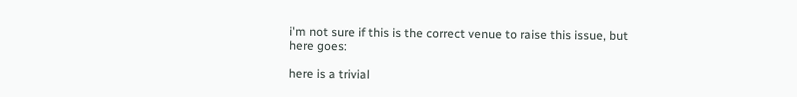i'm not sure if this is the correct venue to raise this issue, but
here goes:

here is a trivial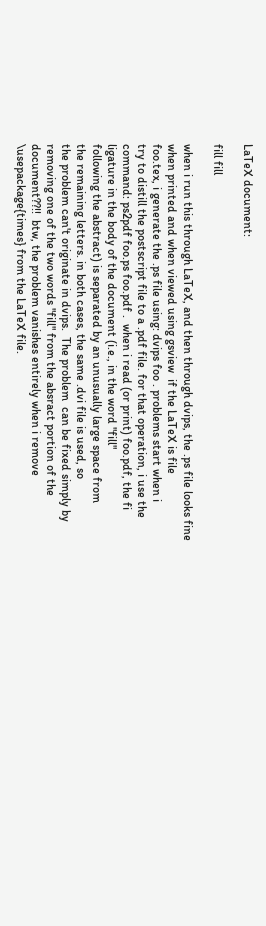LaTeX document:

fill fill

when i run this through LaTeX, and then through dvips, the .ps file looks fine
when printed and when viewed using gsview  if the LaTeX is file
foo.tex, i generate the .ps file using: dvips foo . problems start when i
try to distill the postscript file to a .pdf file. for that operation, i use the
command: ps2pdf foo.ps foo.pdf .  when i read (or print) foo.pdf, the fi
ligature in the body of the document (i.e., in the word "fill"
following the abstract) is separated by an unusually large space from
the remaining letters. in both cases, the same .dvi file is used, so
the problem can't originate in dvips.  The problem  can be fixed simply by
removing one of the two words "fill" from the absract portion of the
document??!!  btw, the problem vanishes entirely when i remove
\usepackage{times} from the LaTeX file.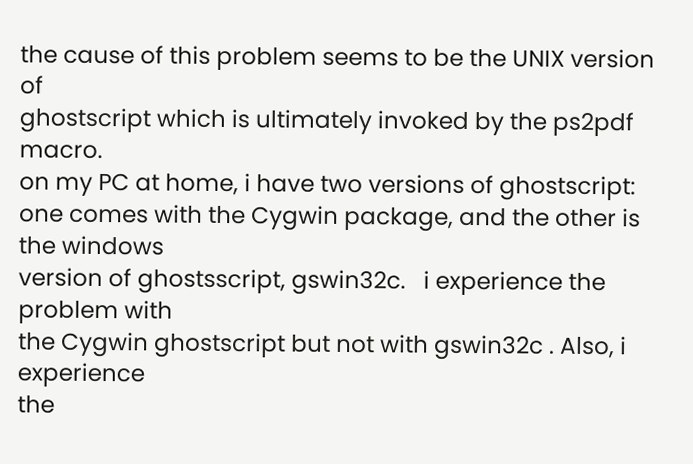the cause of this problem seems to be the UNIX version of
ghostscript which is ultimately invoked by the ps2pdf macro.
on my PC at home, i have two versions of ghostscript:
one comes with the Cygwin package, and the other is the windows
version of ghostsscript, gswin32c.   i experience the problem with
the Cygwin ghostscript but not with gswin32c . Also, i experience
the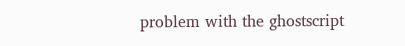problem with the ghostscript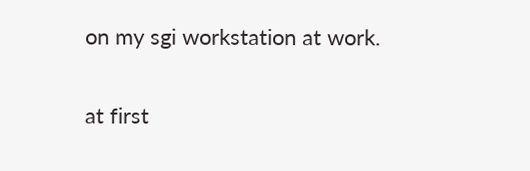on my sgi workstation at work.

at first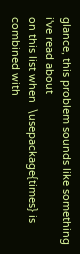glance, this problem sounds like something i've read about
on this list when  \usepackage{times} is combined with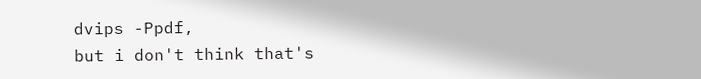dvips -Ppdf,
but i don't think that's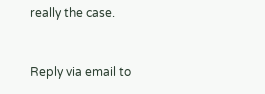really the case.


Reply via email to